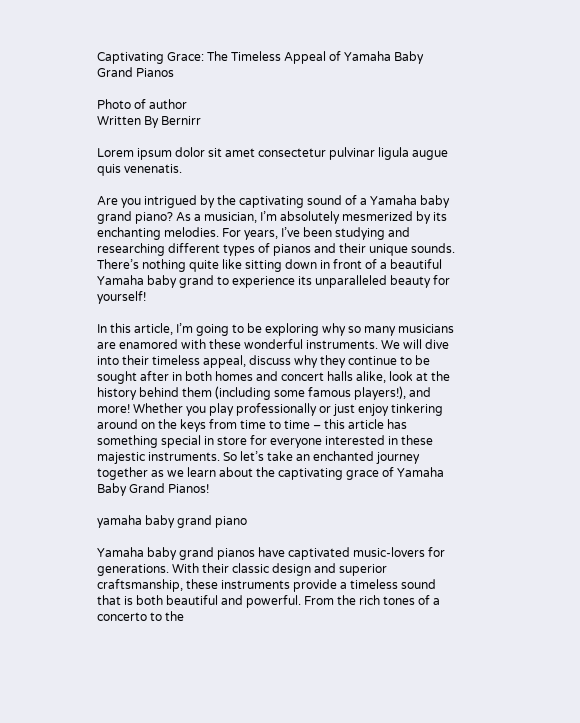Captivating Grace: The Timeless Appeal of Yamaha Baby Grand Pianos

Photo of author
Written By Bernirr

Lorem ipsum dolor sit amet consectetur pulvinar ligula augue quis venenatis.

Are you intrigued by the captivating sound of a Yamaha baby grand piano? As a musician, I’m absolutely mesmerized by its enchanting melodies. For years, I’ve been studying and researching different types of pianos and their unique sounds. There’s nothing quite like sitting down in front of a beautiful Yamaha baby grand to experience its unparalleled beauty for yourself!

In this article, I’m going to be exploring why so many musicians are enamored with these wonderful instruments. We will dive into their timeless appeal, discuss why they continue to be sought after in both homes and concert halls alike, look at the history behind them (including some famous players!), and more! Whether you play professionally or just enjoy tinkering around on the keys from time to time – this article has something special in store for everyone interested in these majestic instruments. So let’s take an enchanted journey together as we learn about the captivating grace of Yamaha Baby Grand Pianos!

yamaha baby grand piano

Yamaha baby grand pianos have captivated music-lovers for generations. With their classic design and superior craftsmanship, these instruments provide a timeless sound that is both beautiful and powerful. From the rich tones of a concerto to the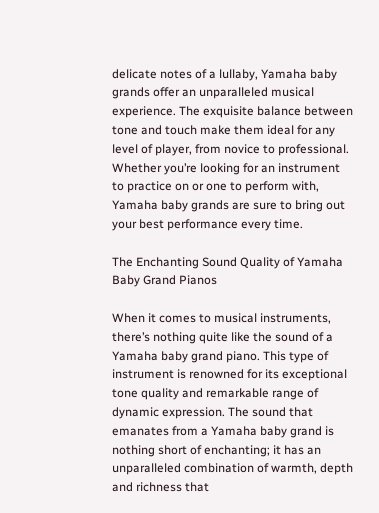delicate notes of a lullaby, Yamaha baby grands offer an unparalleled musical experience. The exquisite balance between tone and touch make them ideal for any level of player, from novice to professional. Whether you’re looking for an instrument to practice on or one to perform with, Yamaha baby grands are sure to bring out your best performance every time.

The Enchanting Sound Quality of Yamaha Baby Grand Pianos

When it comes to musical instruments, there’s nothing quite like the sound of a Yamaha baby grand piano. This type of instrument is renowned for its exceptional tone quality and remarkable range of dynamic expression. The sound that emanates from a Yamaha baby grand is nothing short of enchanting; it has an unparalleled combination of warmth, depth and richness that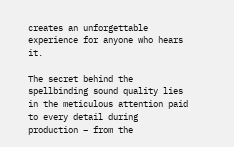creates an unforgettable experience for anyone who hears it.

The secret behind the spellbinding sound quality lies in the meticulous attention paid to every detail during production – from the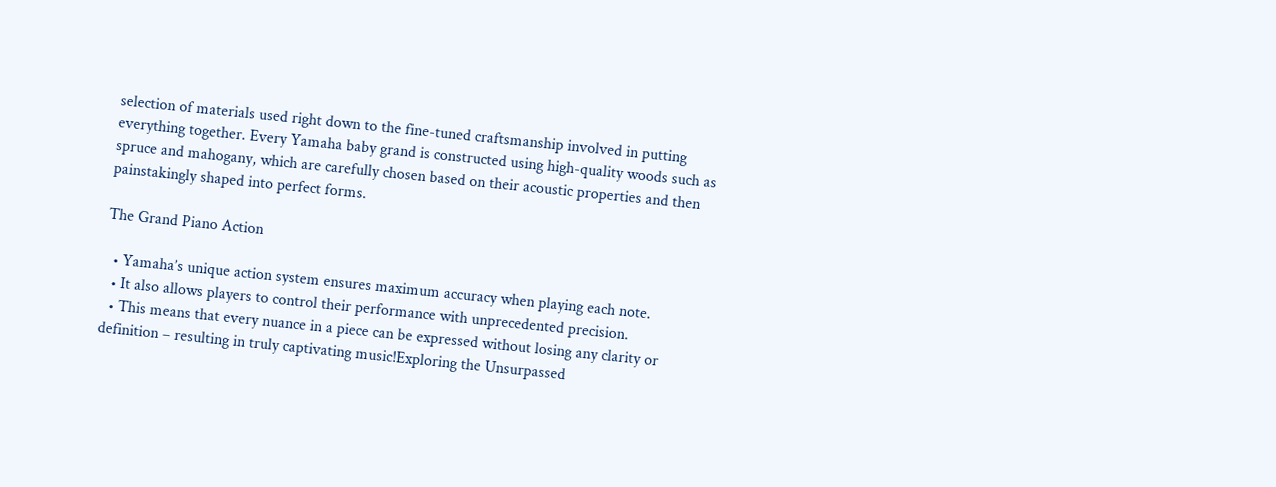selection of materials used right down to the fine-tuned craftsmanship involved in putting everything together. Every Yamaha baby grand is constructed using high-quality woods such as spruce and mahogany, which are carefully chosen based on their acoustic properties and then painstakingly shaped into perfect forms.

The Grand Piano Action

  • Yamaha’s unique action system ensures maximum accuracy when playing each note.
  • It also allows players to control their performance with unprecedented precision.
  • This means that every nuance in a piece can be expressed without losing any clarity or definition – resulting in truly captivating music!Exploring the Unsurpassed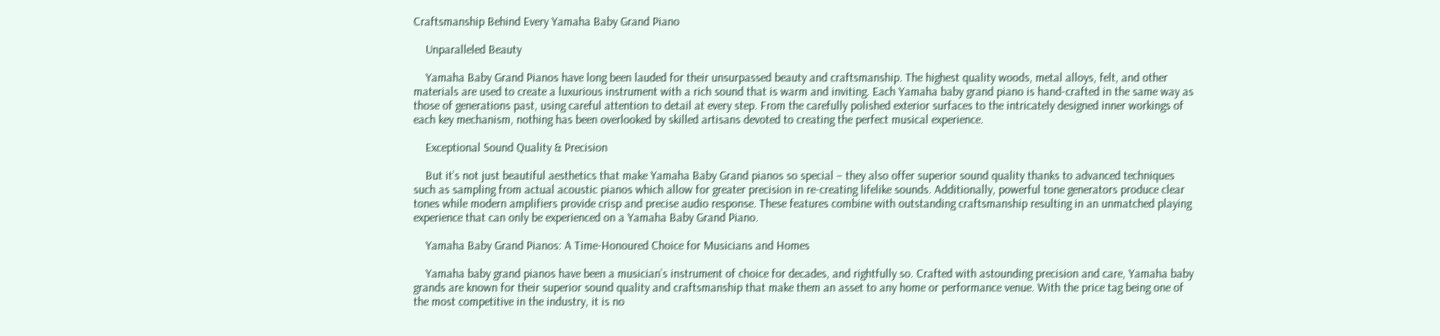Craftsmanship Behind Every Yamaha Baby Grand Piano

    Unparalleled Beauty

    Yamaha Baby Grand Pianos have long been lauded for their unsurpassed beauty and craftsmanship. The highest quality woods, metal alloys, felt, and other materials are used to create a luxurious instrument with a rich sound that is warm and inviting. Each Yamaha baby grand piano is hand-crafted in the same way as those of generations past, using careful attention to detail at every step. From the carefully polished exterior surfaces to the intricately designed inner workings of each key mechanism, nothing has been overlooked by skilled artisans devoted to creating the perfect musical experience.

    Exceptional Sound Quality & Precision

    But it’s not just beautiful aesthetics that make Yamaha Baby Grand pianos so special – they also offer superior sound quality thanks to advanced techniques such as sampling from actual acoustic pianos which allow for greater precision in re-creating lifelike sounds. Additionally, powerful tone generators produce clear tones while modern amplifiers provide crisp and precise audio response. These features combine with outstanding craftsmanship resulting in an unmatched playing experience that can only be experienced on a Yamaha Baby Grand Piano.

    Yamaha Baby Grand Pianos: A Time-Honoured Choice for Musicians and Homes

    Yamaha baby grand pianos have been a musician’s instrument of choice for decades, and rightfully so. Crafted with astounding precision and care, Yamaha baby grands are known for their superior sound quality and craftsmanship that make them an asset to any home or performance venue. With the price tag being one of the most competitive in the industry, it is no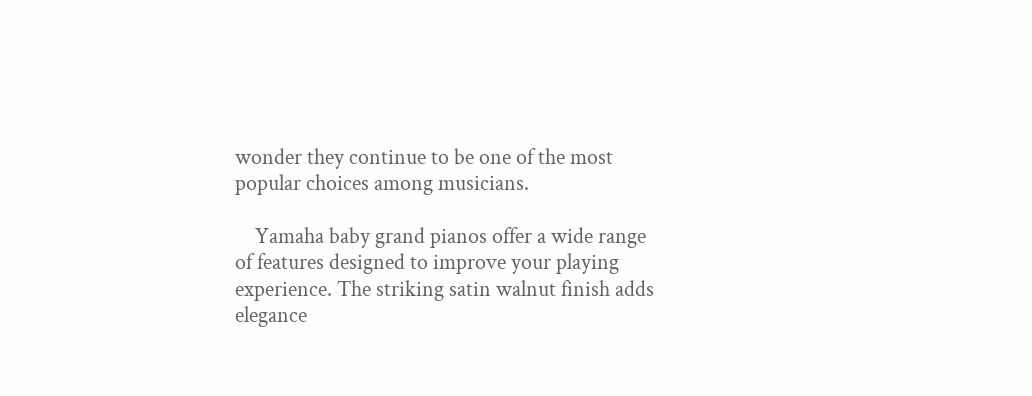wonder they continue to be one of the most popular choices among musicians.

    Yamaha baby grand pianos offer a wide range of features designed to improve your playing experience. The striking satin walnut finish adds elegance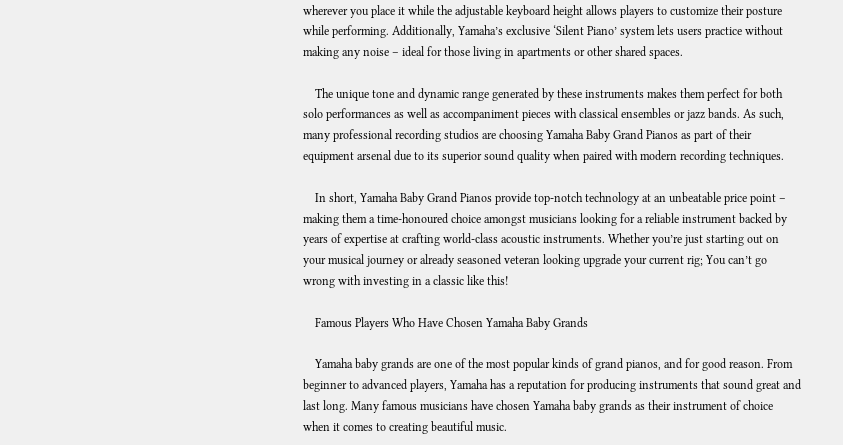wherever you place it while the adjustable keyboard height allows players to customize their posture while performing. Additionally, Yamaha’s exclusive ‘Silent Piano’ system lets users practice without making any noise – ideal for those living in apartments or other shared spaces.

    The unique tone and dynamic range generated by these instruments makes them perfect for both solo performances as well as accompaniment pieces with classical ensembles or jazz bands. As such, many professional recording studios are choosing Yamaha Baby Grand Pianos as part of their equipment arsenal due to its superior sound quality when paired with modern recording techniques.

    In short, Yamaha Baby Grand Pianos provide top-notch technology at an unbeatable price point – making them a time-honoured choice amongst musicians looking for a reliable instrument backed by years of expertise at crafting world-class acoustic instruments. Whether you’re just starting out on your musical journey or already seasoned veteran looking upgrade your current rig; You can’t go wrong with investing in a classic like this!

    Famous Players Who Have Chosen Yamaha Baby Grands

    Yamaha baby grands are one of the most popular kinds of grand pianos, and for good reason. From beginner to advanced players, Yamaha has a reputation for producing instruments that sound great and last long. Many famous musicians have chosen Yamaha baby grands as their instrument of choice when it comes to creating beautiful music.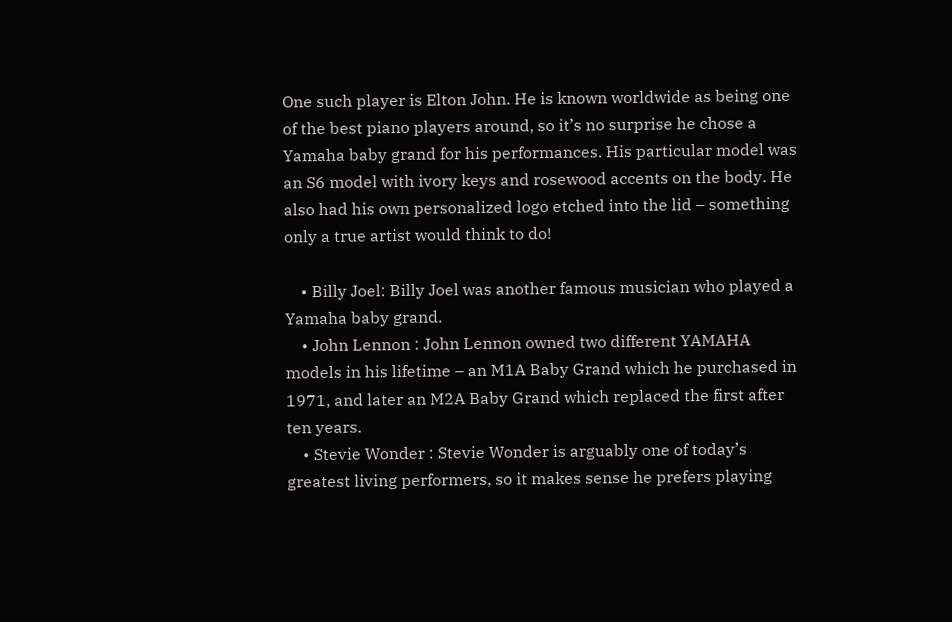One such player is Elton John. He is known worldwide as being one of the best piano players around, so it’s no surprise he chose a Yamaha baby grand for his performances. His particular model was an S6 model with ivory keys and rosewood accents on the body. He also had his own personalized logo etched into the lid – something only a true artist would think to do!

    • Billy Joel: Billy Joel was another famous musician who played a Yamaha baby grand.
    • John Lennon : John Lennon owned two different YAMAHA models in his lifetime – an M1A Baby Grand which he purchased in 1971, and later an M2A Baby Grand which replaced the first after ten years.
    • Stevie Wonder : Stevie Wonder is arguably one of today’s greatest living performers, so it makes sense he prefers playing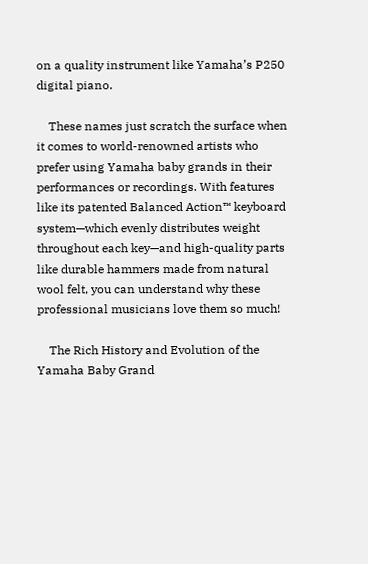on a quality instrument like Yamaha’s P250 digital piano.

    These names just scratch the surface when it comes to world-renowned artists who prefer using Yamaha baby grands in their performances or recordings. With features like its patented Balanced Action™ keyboard system—which evenly distributes weight throughout each key—and high-quality parts like durable hammers made from natural wool felt, you can understand why these professional musicians love them so much!

    The Rich History and Evolution of the Yamaha Baby Grand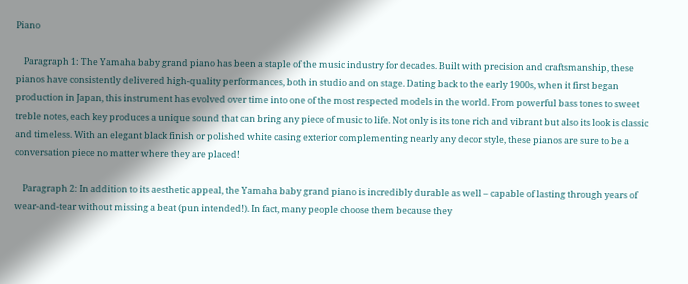Piano

    Paragraph 1: The Yamaha baby grand piano has been a staple of the music industry for decades. Built with precision and craftsmanship, these pianos have consistently delivered high-quality performances, both in studio and on stage. Dating back to the early 1900s, when it first began production in Japan, this instrument has evolved over time into one of the most respected models in the world. From powerful bass tones to sweet treble notes, each key produces a unique sound that can bring any piece of music to life. Not only is its tone rich and vibrant but also its look is classic and timeless. With an elegant black finish or polished white casing exterior complementing nearly any decor style, these pianos are sure to be a conversation piece no matter where they are placed!

    Paragraph 2: In addition to its aesthetic appeal, the Yamaha baby grand piano is incredibly durable as well – capable of lasting through years of wear-and-tear without missing a beat (pun intended!). In fact, many people choose them because they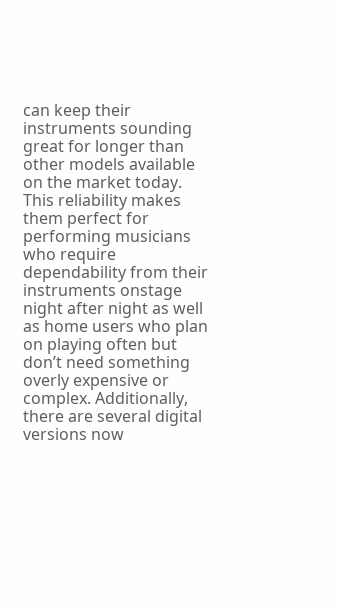can keep their instruments sounding great for longer than other models available on the market today. This reliability makes them perfect for performing musicians who require dependability from their instruments onstage night after night as well as home users who plan on playing often but don’t need something overly expensive or complex. Additionally, there are several digital versions now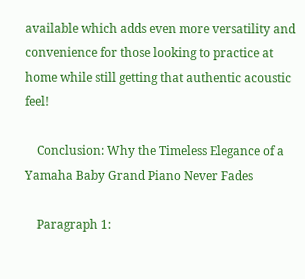available which adds even more versatility and convenience for those looking to practice at home while still getting that authentic acoustic feel!

    Conclusion: Why the Timeless Elegance of a Yamaha Baby Grand Piano Never Fades

    Paragraph 1: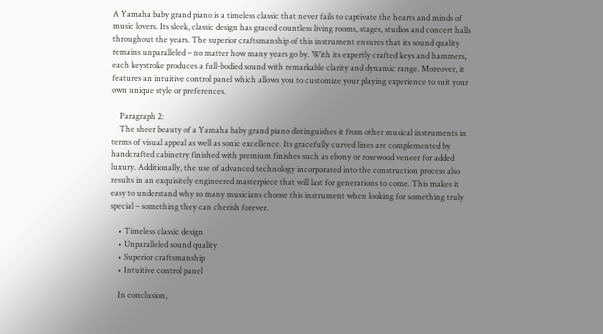A Yamaha baby grand piano is a timeless classic that never fails to captivate the hearts and minds of music lovers. Its sleek, classic design has graced countless living rooms, stages, studios and concert halls throughout the years. The superior craftsmanship of this instrument ensures that its sound quality remains unparalleled – no matter how many years go by. With its expertly crafted keys and hammers, each keystroke produces a full-bodied sound with remarkable clarity and dynamic range. Moreover, it features an intuitive control panel which allows you to customize your playing experience to suit your own unique style or preferences.

    Paragraph 2:
    The sheer beauty of a Yamaha baby grand piano distinguishes it from other musical instruments in terms of visual appeal as well as sonic excellence. Its gracefully curved lines are complemented by handcrafted cabinetry finished with premium finishes such as ebony or rosewood veneer for added luxury. Additionally, the use of advanced technology incorporated into the construction process also results in an exquisitely engineered masterpiece that will last for generations to come. This makes it easy to understand why so many musicians choose this instrument when looking for something truly special – something they can cherish forever.

    • Timeless classic design
    • Unparalleled sound quality
    • Superior craftsmanship
    • Intuitive control panel

    In conclusion,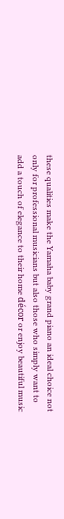these qualities make the Yamaha baby grand piano an ideal choice not only for professional musicians but also those who simply want to add a touch of elegance to their home décor or enjoy beautiful music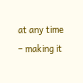at any time – making it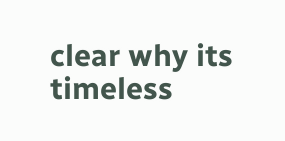clear why its timeless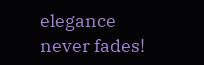elegance never fades!